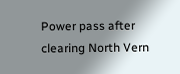Power pass after clearing North Vern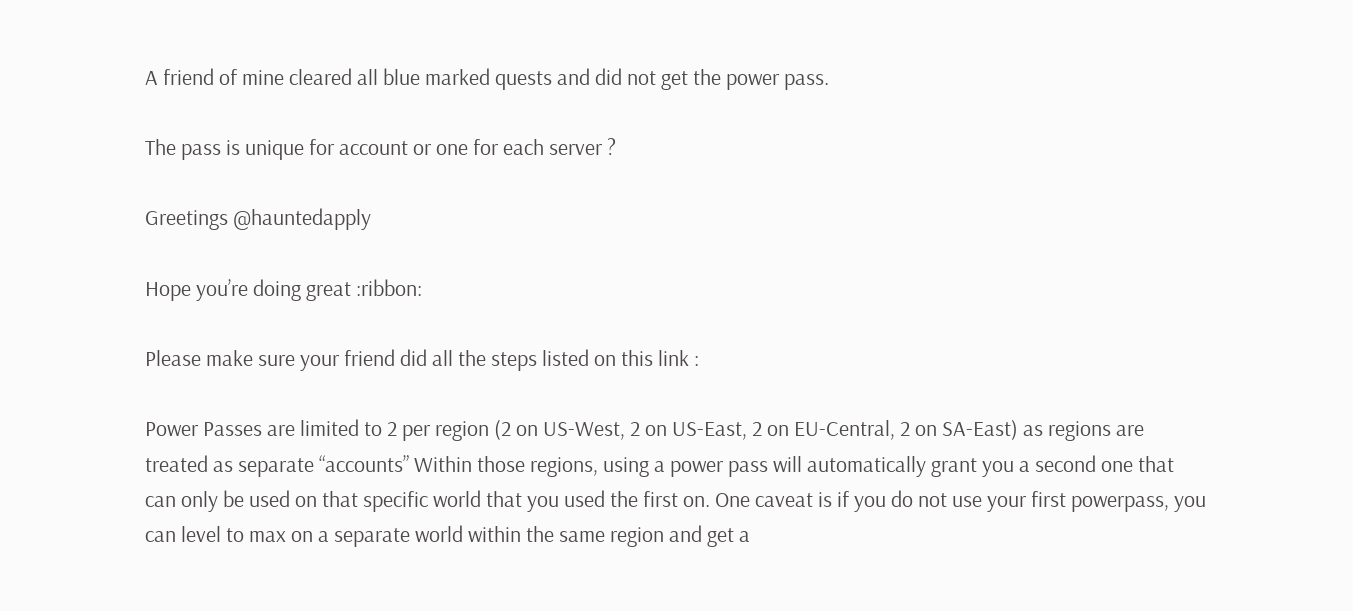A friend of mine cleared all blue marked quests and did not get the power pass.

The pass is unique for account or one for each server ?

Greetings @hauntedapply

Hope you’re doing great :ribbon:

Please make sure your friend did all the steps listed on this link :

Power Passes are limited to 2 per region (2 on US-West, 2 on US-East, 2 on EU-Central, 2 on SA-East) as regions are treated as separate “accounts” Within those regions, using a power pass will automatically grant you a second one that can only be used on that specific world that you used the first on. One caveat is if you do not use your first powerpass, you can level to max on a separate world within the same region and get a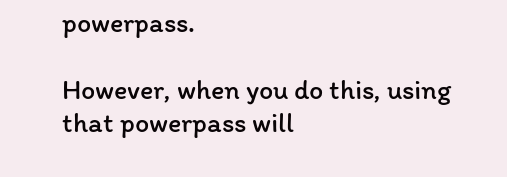powerpass.

However, when you do this, using that powerpass will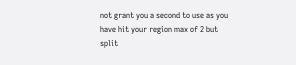not grant you a second to use as you have hit your region max of 2 but split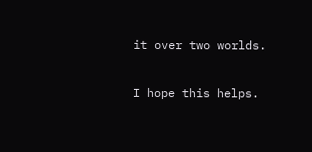it over two worlds.

I hope this helps.